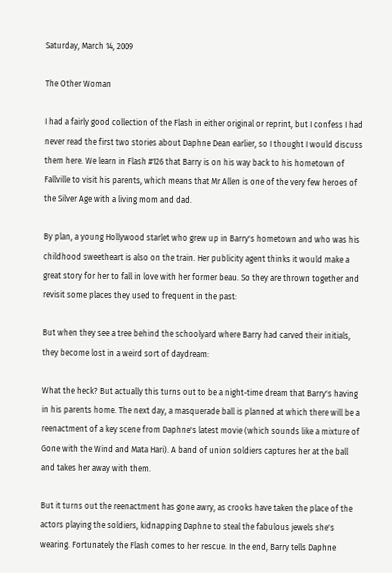Saturday, March 14, 2009

The Other Woman

I had a fairly good collection of the Flash in either original or reprint, but I confess I had never read the first two stories about Daphne Dean earlier, so I thought I would discuss them here. We learn in Flash #126 that Barry is on his way back to his hometown of Fallville to visit his parents, which means that Mr Allen is one of the very few heroes of the Silver Age with a living mom and dad.

By plan, a young Hollywood starlet who grew up in Barry's hometown and who was his childhood sweetheart is also on the train. Her publicity agent thinks it would make a great story for her to fall in love with her former beau. So they are thrown together and revisit some places they used to frequent in the past:

But when they see a tree behind the schoolyard where Barry had carved their initials, they become lost in a weird sort of daydream:

What the heck? But actually this turns out to be a night-time dream that Barry's having in his parents home. The next day, a masquerade ball is planned at which there will be a reenactment of a key scene from Daphne's latest movie (which sounds like a mixture of Gone with the Wind and Mata Hari). A band of union soldiers captures her at the ball and takes her away with them.

But it turns out the reenactment has gone awry, as crooks have taken the place of the actors playing the soldiers, kidnapping Daphne to steal the fabulous jewels she's wearing. Fortunately the Flash comes to her rescue. In the end, Barry tells Daphne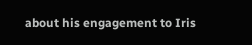about his engagement to Iris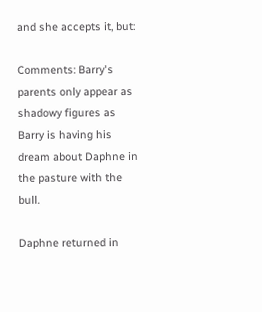and she accepts it, but:

Comments: Barry's parents only appear as shadowy figures as Barry is having his dream about Daphne in the pasture with the bull.

Daphne returned in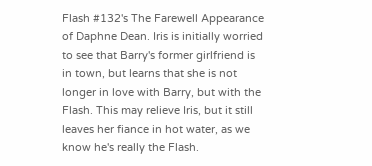Flash #132's The Farewell Appearance of Daphne Dean. Iris is initially worried to see that Barry's former girlfriend is in town, but learns that she is not longer in love with Barry, but with the Flash. This may relieve Iris, but it still leaves her fiance in hot water, as we know he's really the Flash.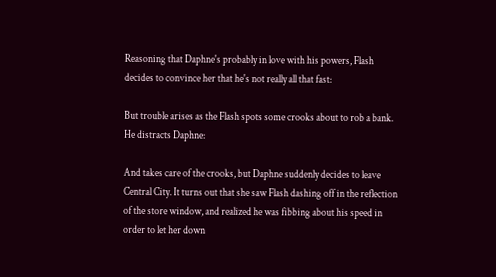Reasoning that Daphne's probably in love with his powers, Flash decides to convince her that he's not really all that fast:

But trouble arises as the Flash spots some crooks about to rob a bank. He distracts Daphne:

And takes care of the crooks, but Daphne suddenly decides to leave Central City. It turns out that she saw Flash dashing off in the reflection of the store window, and realized he was fibbing about his speed in order to let her down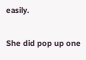easily.

She did pop up one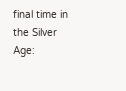final time in the Silver Age: